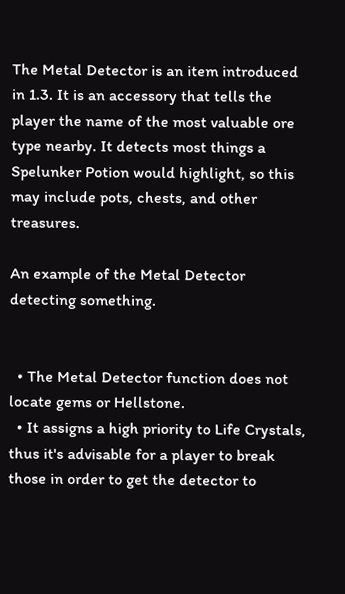The Metal Detector is an item introduced in 1.3. It is an accessory that tells the player the name of the most valuable ore type nearby. It detects most things a Spelunker Potion would highlight, so this may include pots, chests, and other treasures.

An example of the Metal Detector detecting something.


  • The Metal Detector function does not locate gems or Hellstone.
  • It assigns a high priority to Life Crystals, thus it's advisable for a player to break those in order to get the detector to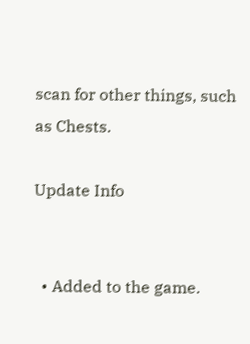scan for other things, such as Chests.

Update Info


  • Added to the game.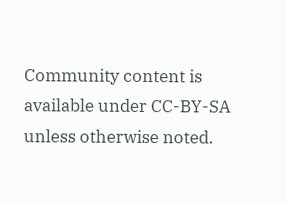Community content is available under CC-BY-SA unless otherwise noted.